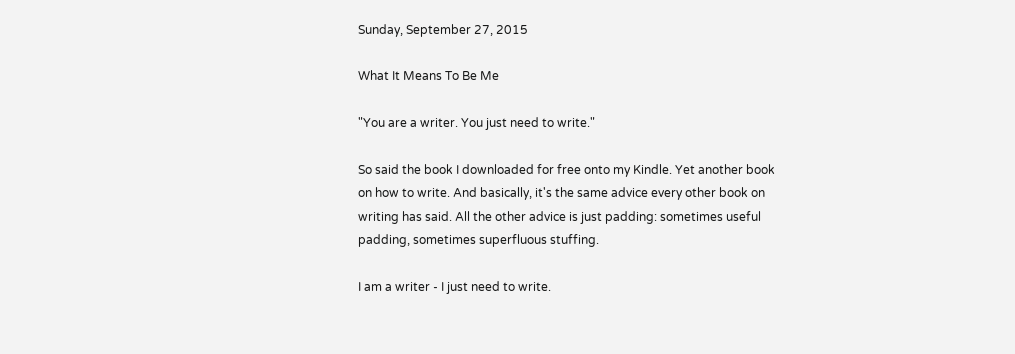Sunday, September 27, 2015

What It Means To Be Me

"You are a writer. You just need to write."

So said the book I downloaded for free onto my Kindle. Yet another book on how to write. And basically, it's the same advice every other book on writing has said. All the other advice is just padding: sometimes useful padding, sometimes superfluous stuffing.

I am a writer - I just need to write.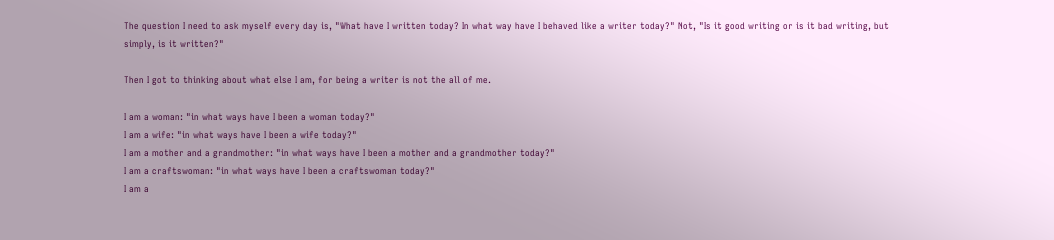The question I need to ask myself every day is, "What have I written today? In what way have I behaved like a writer today?" Not, "Is it good writing or is it bad writing, but simply, is it written?"

Then I got to thinking about what else I am, for being a writer is not the all of me.

I am a woman: "in what ways have I been a woman today?"
I am a wife: "in what ways have I been a wife today?"
I am a mother and a grandmother: "in what ways have I been a mother and a grandmother today?"
I am a craftswoman: "in what ways have I been a craftswoman today?"
I am a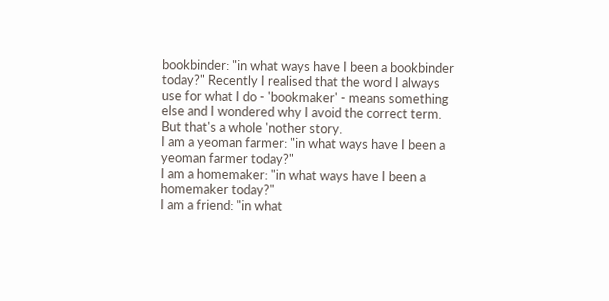bookbinder: "in what ways have I been a bookbinder today?" Recently I realised that the word I always use for what I do - 'bookmaker' - means something else and I wondered why I avoid the correct term. But that's a whole 'nother story.
I am a yeoman farmer: "in what ways have I been a yeoman farmer today?"
I am a homemaker: "in what ways have I been a homemaker today?"
I am a friend: "in what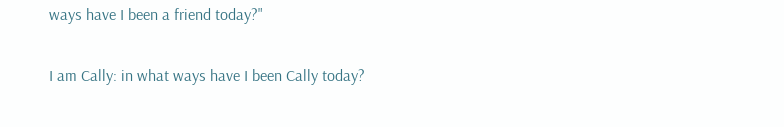ways have I been a friend today?"

I am Cally: in what ways have I been Cally today?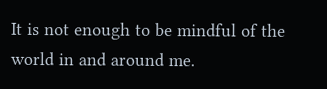It is not enough to be mindful of the world in and around me.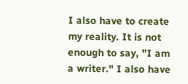I also have to create my reality. It is not enough to say, "I am a writer." I also have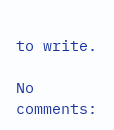to write.

No comments: